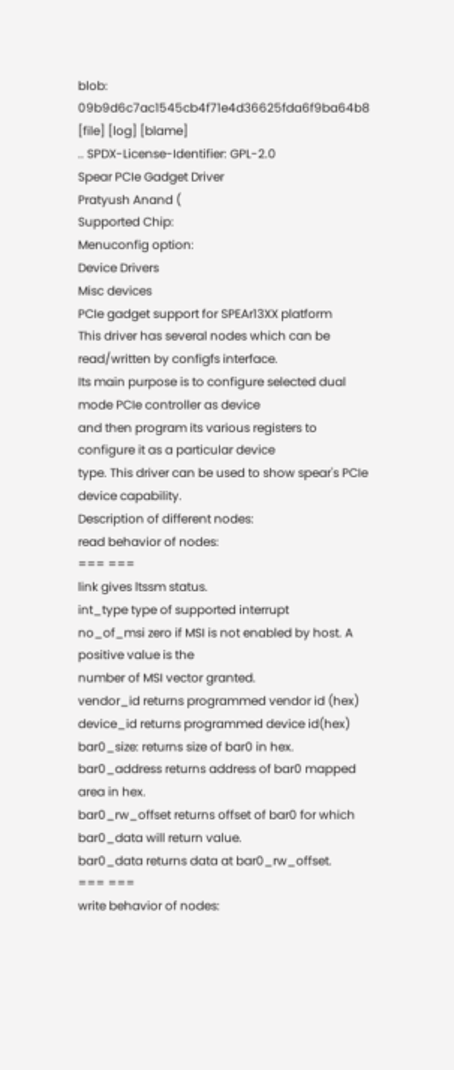blob: 09b9d6c7ac1545cb4f71e4d36625fda6f9ba64b8 [file] [log] [blame]
.. SPDX-License-Identifier: GPL-2.0
Spear PCIe Gadget Driver
Pratyush Anand (
Supported Chip:
Menuconfig option:
Device Drivers
Misc devices
PCIe gadget support for SPEAr13XX platform
This driver has several nodes which can be read/written by configfs interface.
Its main purpose is to configure selected dual mode PCIe controller as device
and then program its various registers to configure it as a particular device
type. This driver can be used to show spear's PCIe device capability.
Description of different nodes:
read behavior of nodes:
=== ===
link gives ltssm status.
int_type type of supported interrupt
no_of_msi zero if MSI is not enabled by host. A positive value is the
number of MSI vector granted.
vendor_id returns programmed vendor id (hex)
device_id returns programmed device id(hex)
bar0_size: returns size of bar0 in hex.
bar0_address returns address of bar0 mapped area in hex.
bar0_rw_offset returns offset of bar0 for which bar0_data will return value.
bar0_data returns data at bar0_rw_offset.
=== ===
write behavior of nodes: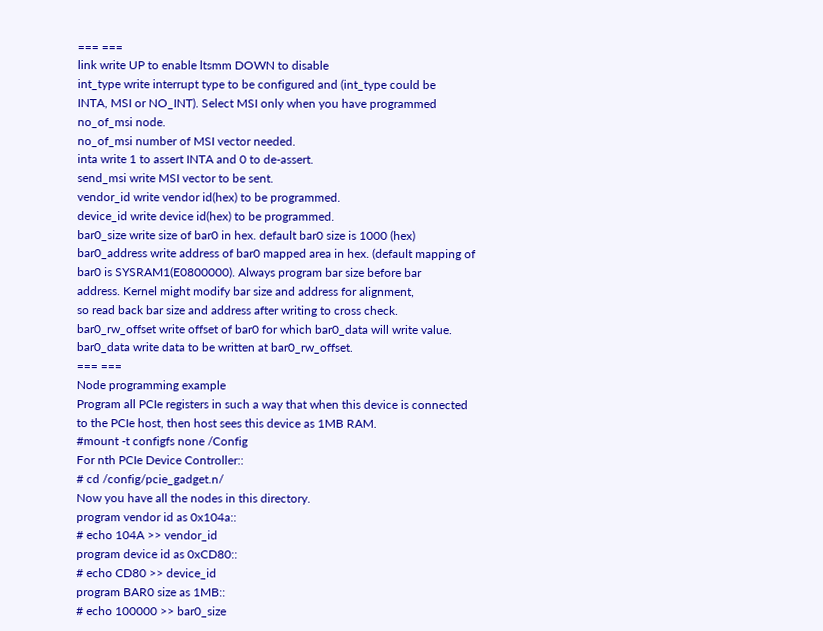=== ===
link write UP to enable ltsmm DOWN to disable
int_type write interrupt type to be configured and (int_type could be
INTA, MSI or NO_INT). Select MSI only when you have programmed
no_of_msi node.
no_of_msi number of MSI vector needed.
inta write 1 to assert INTA and 0 to de-assert.
send_msi write MSI vector to be sent.
vendor_id write vendor id(hex) to be programmed.
device_id write device id(hex) to be programmed.
bar0_size write size of bar0 in hex. default bar0 size is 1000 (hex)
bar0_address write address of bar0 mapped area in hex. (default mapping of
bar0 is SYSRAM1(E0800000). Always program bar size before bar
address. Kernel might modify bar size and address for alignment,
so read back bar size and address after writing to cross check.
bar0_rw_offset write offset of bar0 for which bar0_data will write value.
bar0_data write data to be written at bar0_rw_offset.
=== ===
Node programming example
Program all PCIe registers in such a way that when this device is connected
to the PCIe host, then host sees this device as 1MB RAM.
#mount -t configfs none /Config
For nth PCIe Device Controller::
# cd /config/pcie_gadget.n/
Now you have all the nodes in this directory.
program vendor id as 0x104a::
# echo 104A >> vendor_id
program device id as 0xCD80::
# echo CD80 >> device_id
program BAR0 size as 1MB::
# echo 100000 >> bar0_size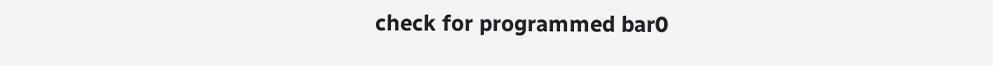check for programmed bar0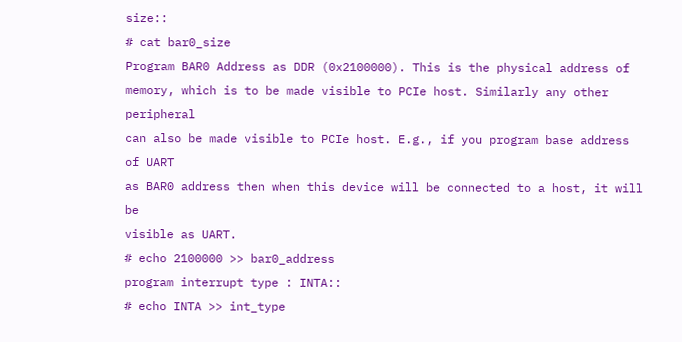size::
# cat bar0_size
Program BAR0 Address as DDR (0x2100000). This is the physical address of
memory, which is to be made visible to PCIe host. Similarly any other peripheral
can also be made visible to PCIe host. E.g., if you program base address of UART
as BAR0 address then when this device will be connected to a host, it will be
visible as UART.
# echo 2100000 >> bar0_address
program interrupt type : INTA::
# echo INTA >> int_type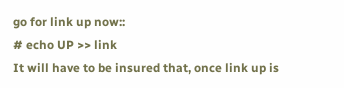go for link up now::
# echo UP >> link
It will have to be insured that, once link up is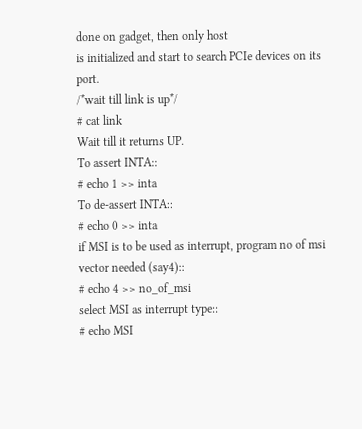done on gadget, then only host
is initialized and start to search PCIe devices on its port.
/*wait till link is up*/
# cat link
Wait till it returns UP.
To assert INTA::
# echo 1 >> inta
To de-assert INTA::
# echo 0 >> inta
if MSI is to be used as interrupt, program no of msi vector needed (say4)::
# echo 4 >> no_of_msi
select MSI as interrupt type::
# echo MSI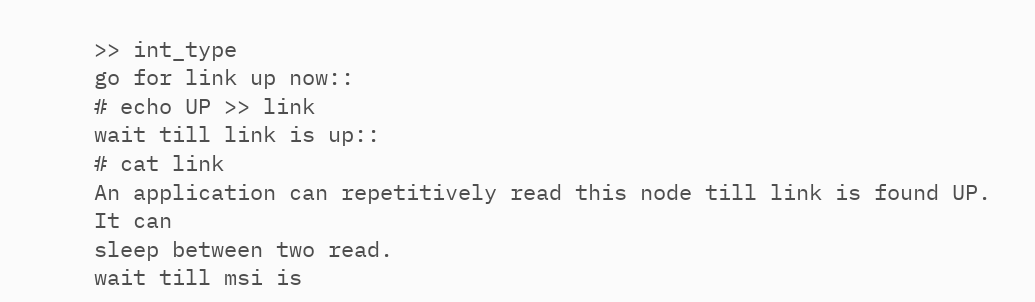>> int_type
go for link up now::
# echo UP >> link
wait till link is up::
# cat link
An application can repetitively read this node till link is found UP. It can
sleep between two read.
wait till msi is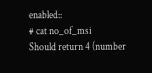enabled::
# cat no_of_msi
Should return 4 (number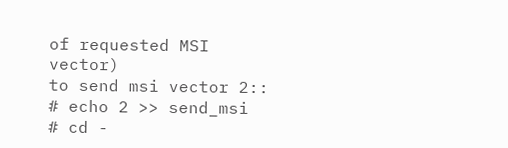of requested MSI vector)
to send msi vector 2::
# echo 2 >> send_msi
# cd -